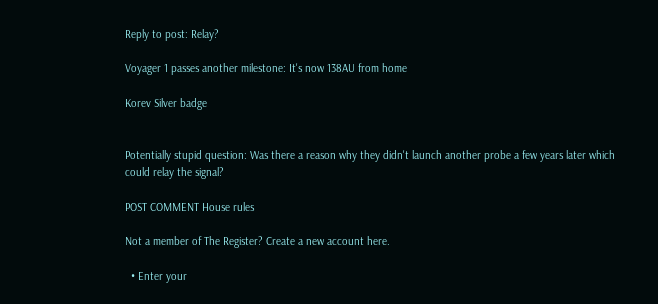Reply to post: Relay?

Voyager 1 passes another milestone: It's now 138AU from home

Korev Silver badge


Potentially stupid question: Was there a reason why they didn't launch another probe a few years later which could relay the signal?

POST COMMENT House rules

Not a member of The Register? Create a new account here.

  • Enter your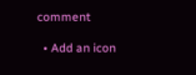comment

  • Add an icon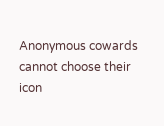Anonymous cowards cannot choose their icon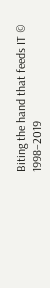Biting the hand that feeds IT © 1998–2019